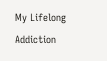My Lifelong Addiction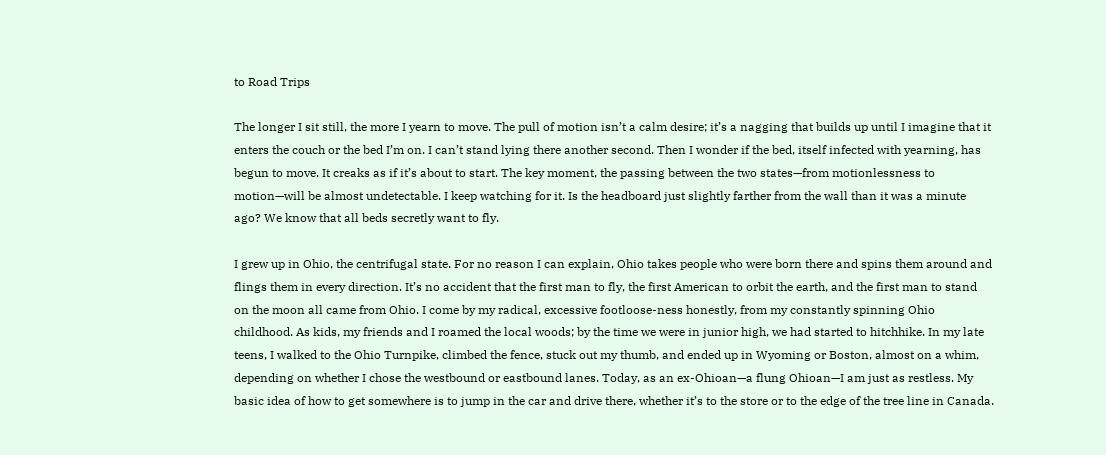to Road Trips

The longer I sit still, the more I yearn to move. The pull of motion isn’t a calm desire; it’s a nagging that builds up until I imagine that it enters the couch or the bed I’m on. I can’t stand lying there another second. Then I wonder if the bed, itself infected with yearning, has begun to move. It creaks as if it’s about to start. The key moment, the passing between the two states—from motionlessness to motion—will be almost undetectable. I keep watching for it. Is the headboard just slightly farther from the wall than it was a minute ago? We know that all beds secretly want to fly.

I grew up in Ohio, the centrifugal state. For no reason I can explain, Ohio takes people who were born there and spins them around and flings them in every direction. It’s no accident that the first man to fly, the first American to orbit the earth, and the first man to stand on the moon all came from Ohio. I come by my radical, excessive footloose-ness honestly, from my constantly spinning Ohio childhood. As kids, my friends and I roamed the local woods; by the time we were in junior high, we had started to hitchhike. In my late teens, I walked to the Ohio Turnpike, climbed the fence, stuck out my thumb, and ended up in Wyoming or Boston, almost on a whim, depending on whether I chose the westbound or eastbound lanes. Today, as an ex-Ohioan—a flung Ohioan—I am just as restless. My basic idea of how to get somewhere is to jump in the car and drive there, whether it’s to the store or to the edge of the tree line in Canada.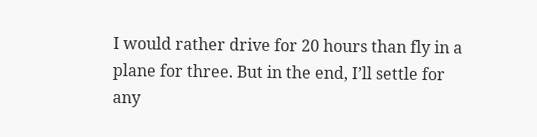I would rather drive for 20 hours than fly in a plane for three. But in the end, I’ll settle for any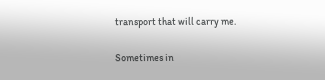transport that will carry me.

Sometimes in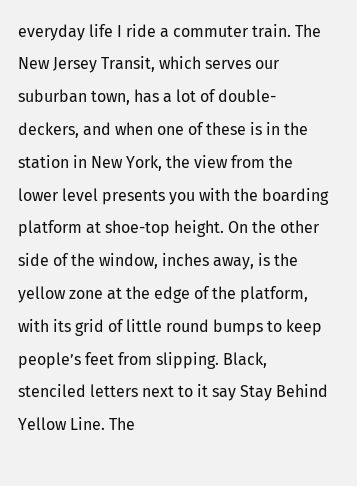everyday life I ride a commuter train. The New Jersey Transit, which serves our suburban town, has a lot of double-deckers, and when one of these is in the station in New York, the view from the lower level presents you with the boarding platform at shoe-top height. On the other side of the window, inches away, is the yellow zone at the edge of the platform, with its grid of little round bumps to keep people’s feet from slipping. Black, stenciled letters next to it say Stay Behind Yellow Line. The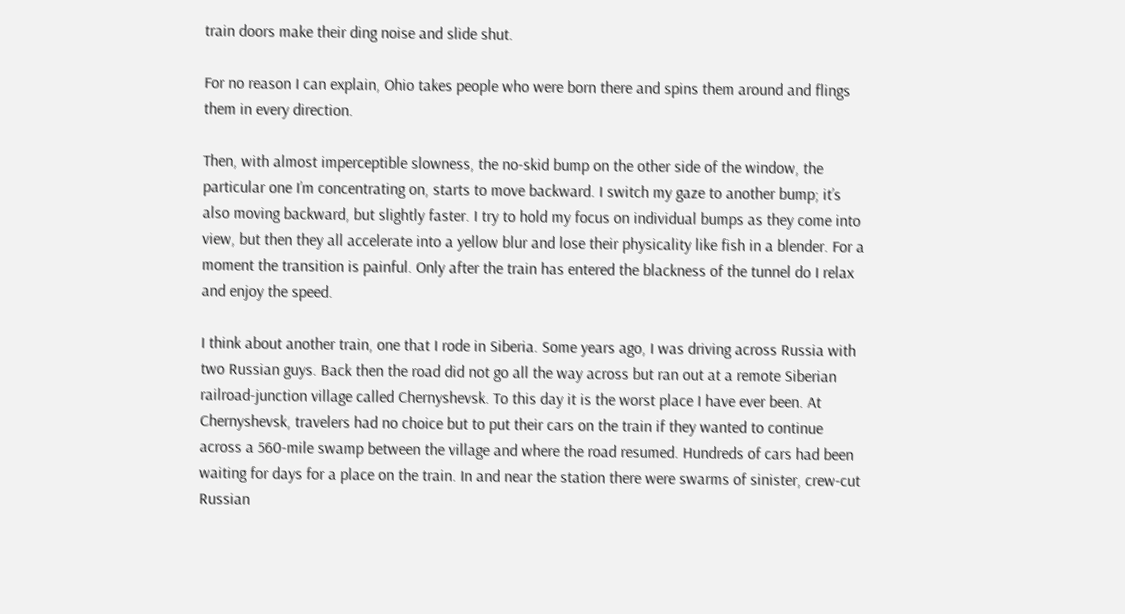train doors make their ding noise and slide shut.

For no reason I can explain, Ohio takes people who were born there and spins them around and flings them in every direction.

Then, with almost imperceptible slowness, the no-skid bump on the other side of the window, the particular one I’m concentrating on, starts to move backward. I switch my gaze to another bump; it’s also moving backward, but slightly faster. I try to hold my focus on individual bumps as they come into view, but then they all accelerate into a yellow blur and lose their physicality like fish in a blender. For a moment the transition is painful. Only after the train has entered the blackness of the tunnel do I relax and enjoy the speed.

I think about another train, one that I rode in Siberia. Some years ago, I was driving across Russia with two Russian guys. Back then the road did not go all the way across but ran out at a remote Siberian railroad-junction village called Chernyshevsk. To this day it is the worst place I have ever been. At Chernyshevsk, travelers had no choice but to put their cars on the train if they wanted to continue across a 560-mile swamp between the village and where the road resumed. Hundreds of cars had been waiting for days for a place on the train. In and near the station there were swarms of sinister, crew-cut Russian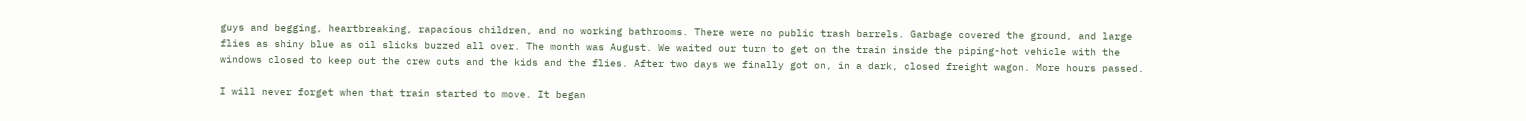guys and begging, heartbreaking, rapacious children, and no working bathrooms. There were no public trash barrels. Garbage covered the ground, and large flies as shiny blue as oil slicks buzzed all over. The month was August. We waited our turn to get on the train inside the piping-hot vehicle with the windows closed to keep out the crew cuts and the kids and the flies. After two days we finally got on, in a dark, closed freight wagon. More hours passed.

I will never forget when that train started to move. It began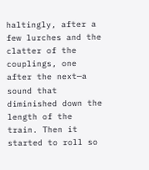haltingly, after a few lurches and the clatter of the couplings, one after the next—a sound that diminished down the length of the train. Then it started to roll so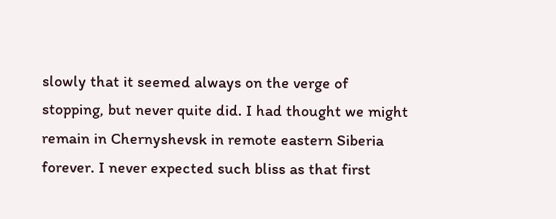slowly that it seemed always on the verge of stopping, but never quite did. I had thought we might remain in Chernyshevsk in remote eastern Siberia forever. I never expected such bliss as that first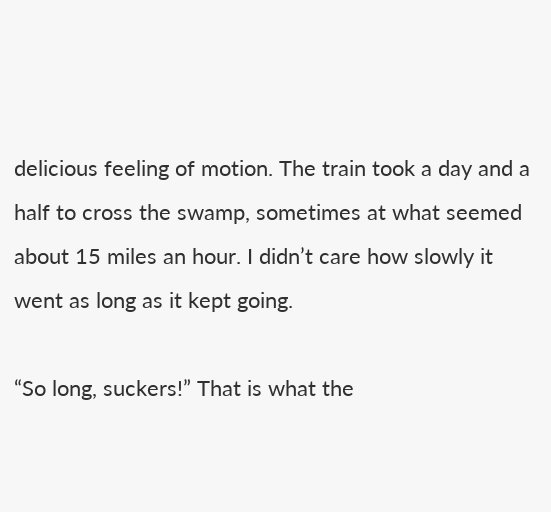delicious feeling of motion. The train took a day and a half to cross the swamp, sometimes at what seemed about 15 miles an hour. I didn’t care how slowly it went as long as it kept going.

“So long, suckers!” That is what the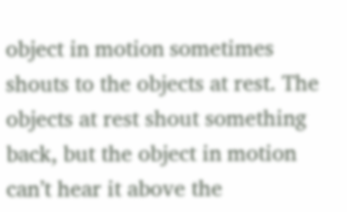object in motion sometimes shouts to the objects at rest. The objects at rest shout something back, but the object in motion can’t hear it above the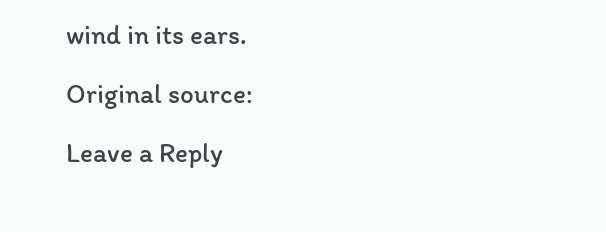wind in its ears.

Original source:

Leave a Reply